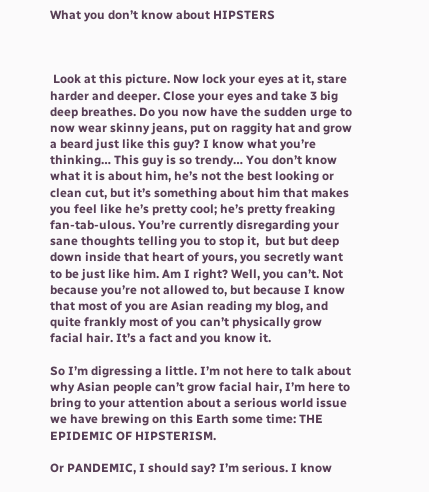What you don’t know about HIPSTERS



 Look at this picture. Now lock your eyes at it, stare harder and deeper. Close your eyes and take 3 big deep breathes. Do you now have the sudden urge to now wear skinny jeans, put on raggity hat and grow a beard just like this guy? I know what you’re thinking… This guy is so trendy… You don’t know what it is about him, he’s not the best looking or clean cut, but it’s something about him that makes you feel like he’s pretty cool; he’s pretty freaking fan-tab-ulous. You’re currently disregarding your sane thoughts telling you to stop it,  but but deep down inside that heart of yours, you secretly want to be just like him. Am I right? Well, you can’t. Not because you’re not allowed to, but because I know that most of you are Asian reading my blog, and quite frankly most of you can’t physically grow facial hair. It’s a fact and you know it.

So I’m digressing a little. I’m not here to talk about why Asian people can’t grow facial hair, I’m here to bring to your attention about a serious world issue we have brewing on this Earth some time: THE EPIDEMIC OF HIPSTERISM.

Or PANDEMIC, I should say? I’m serious. I know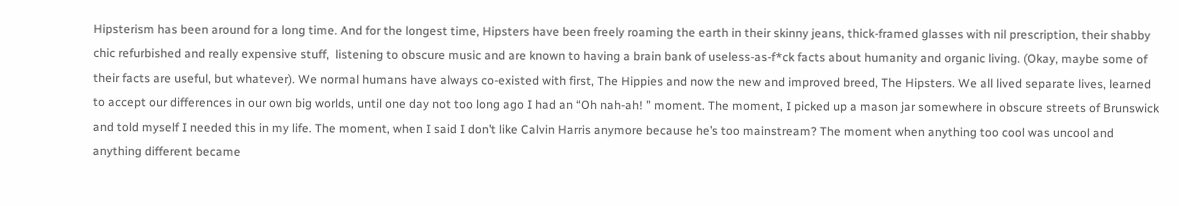Hipsterism has been around for a long time. And for the longest time, Hipsters have been freely roaming the earth in their skinny jeans, thick-framed glasses with nil prescription, their shabby chic refurbished and really expensive stuff,  listening to obscure music and are known to having a brain bank of useless-as-f*ck facts about humanity and organic living. (Okay, maybe some of their facts are useful, but whatever). We normal humans have always co-existed with first, The Hippies and now the new and improved breed, The Hipsters. We all lived separate lives, learned to accept our differences in our own big worlds, until one day not too long ago I had an “Oh nah-ah! ” moment. The moment, I picked up a mason jar somewhere in obscure streets of Brunswick and told myself I needed this in my life. The moment, when I said I don’t like Calvin Harris anymore because he’s too mainstream? The moment when anything too cool was uncool and anything different became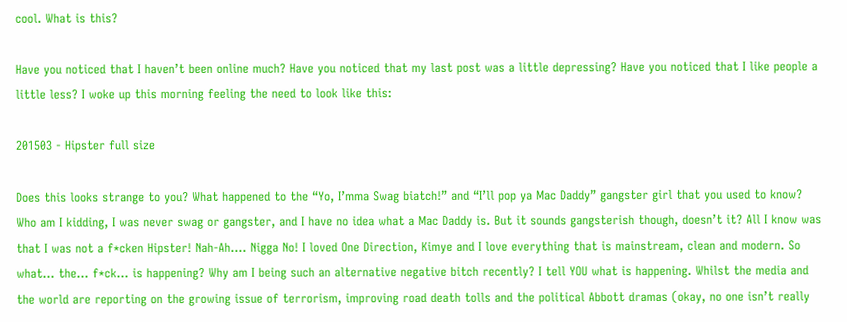cool. What is this?

Have you noticed that I haven’t been online much? Have you noticed that my last post was a little depressing? Have you noticed that I like people a little less? I woke up this morning feeling the need to look like this:

201503 - Hipster full size

Does this looks strange to you? What happened to the “Yo, I’mma Swag biatch!” and “I’ll pop ya Mac Daddy” gangster girl that you used to know? Who am I kidding, I was never swag or gangster, and I have no idea what a Mac Daddy is. But it sounds gangsterish though, doesn’t it? All I know was that I was not a f*cken Hipster! Nah-Ah…. Nigga No! I loved One Direction, Kimye and I love everything that is mainstream, clean and modern. So what… the… f*ck… is happening? Why am I being such an alternative negative bitch recently? I tell YOU what is happening. Whilst the media and the world are reporting on the growing issue of terrorism, improving road death tolls and the political Abbott dramas (okay, no one isn’t really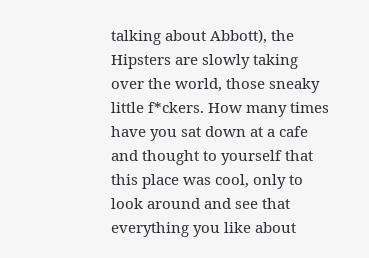talking about Abbott), the Hipsters are slowly taking over the world, those sneaky little f*ckers. How many times have you sat down at a cafe and thought to yourself that this place was cool, only to look around and see that everything you like about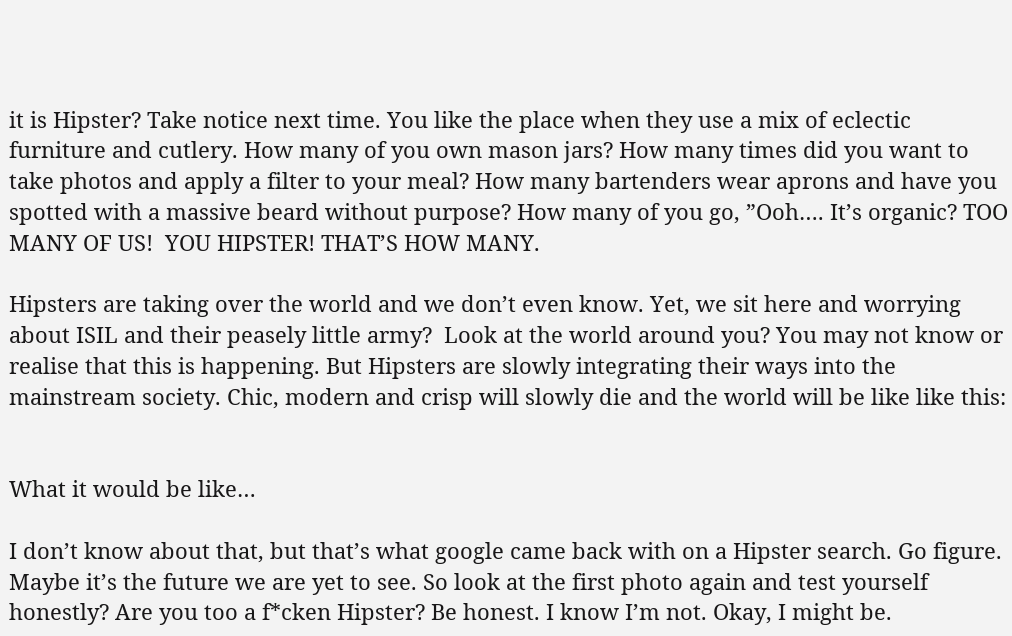it is Hipster? Take notice next time. You like the place when they use a mix of eclectic furniture and cutlery. How many of you own mason jars? How many times did you want to take photos and apply a filter to your meal? How many bartenders wear aprons and have you spotted with a massive beard without purpose? How many of you go, ”Ooh…. It’s organic? TOO MANY OF US!  YOU HIPSTER! THAT’S HOW MANY.

Hipsters are taking over the world and we don’t even know. Yet, we sit here and worrying about ISIL and their peasely little army?  Look at the world around you? You may not know or realise that this is happening. But Hipsters are slowly integrating their ways into the mainstream society. Chic, modern and crisp will slowly die and the world will be like like this:


What it would be like…

I don’t know about that, but that’s what google came back with on a Hipster search. Go figure.  Maybe it’s the future we are yet to see. So look at the first photo again and test yourself honestly? Are you too a f*cken Hipster? Be honest. I know I’m not. Okay, I might be.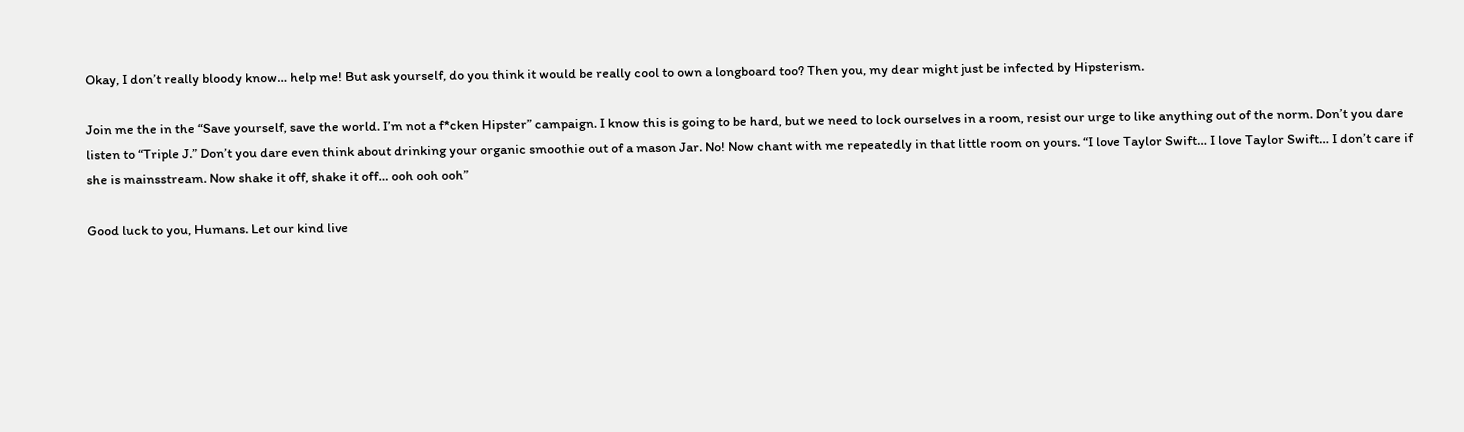Okay, I don’t really bloody know… help me! But ask yourself, do you think it would be really cool to own a longboard too? Then you, my dear might just be infected by Hipsterism.

Join me the in the “Save yourself, save the world. I’m not a f*cken Hipster” campaign. I know this is going to be hard, but we need to lock ourselves in a room, resist our urge to like anything out of the norm. Don’t you dare listen to “Triple J.” Don’t you dare even think about drinking your organic smoothie out of a mason Jar. No! Now chant with me repeatedly in that little room on yours. “I love Taylor Swift… I love Taylor Swift… I don’t care if she is mainsstream. Now shake it off, shake it off… ooh ooh ooh”

Good luck to you, Humans. Let our kind live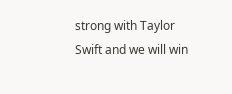strong with Taylor Swift and we will win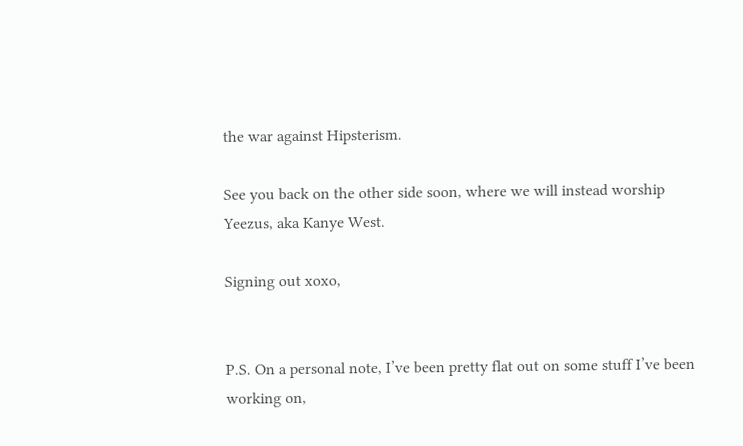the war against Hipsterism.

See you back on the other side soon, where we will instead worship Yeezus, aka Kanye West.

Signing out xoxo,


P.S. On a personal note, I’ve been pretty flat out on some stuff I’ve been working on,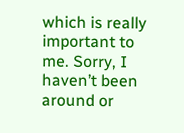which is really important to me. Sorry, I haven’t been around or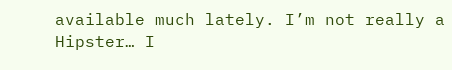available much lately. I’m not really a Hipster… I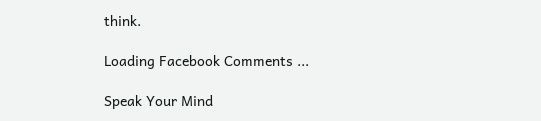think.

Loading Facebook Comments ...

Speak Your Mind